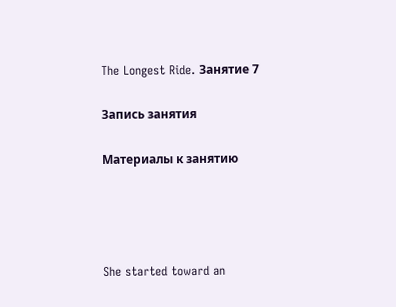The Longest Ride. Занятие 7

Запись занятия

Материалы к занятию




She started toward an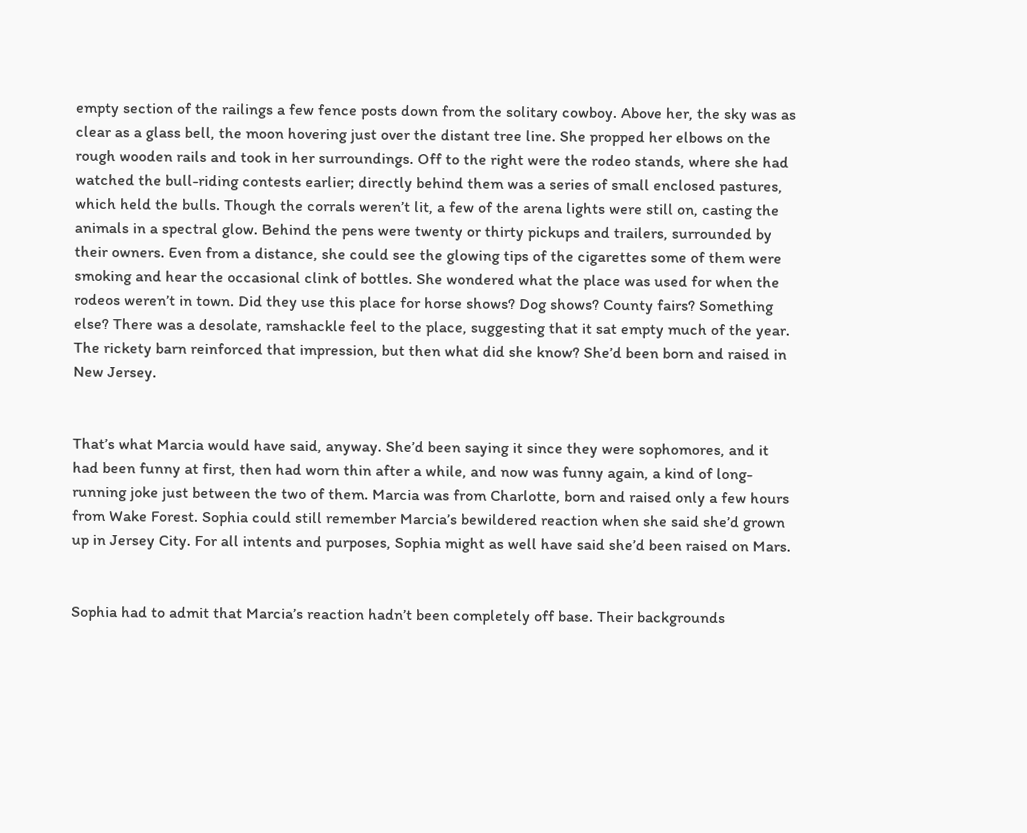empty section of the railings a few fence posts down from the solitary cowboy. Above her, the sky was as clear as a glass bell, the moon hovering just over the distant tree line. She propped her elbows on the rough wooden rails and took in her surroundings. Off to the right were the rodeo stands, where she had watched the bull-riding contests earlier; directly behind them was a series of small enclosed pastures, which held the bulls. Though the corrals weren’t lit, a few of the arena lights were still on, casting the animals in a spectral glow. Behind the pens were twenty or thirty pickups and trailers, surrounded by their owners. Even from a distance, she could see the glowing tips of the cigarettes some of them were smoking and hear the occasional clink of bottles. She wondered what the place was used for when the rodeos weren’t in town. Did they use this place for horse shows? Dog shows? County fairs? Something else? There was a desolate, ramshackle feel to the place, suggesting that it sat empty much of the year. The rickety barn reinforced that impression, but then what did she know? She’d been born and raised in New Jersey.


That’s what Marcia would have said, anyway. She’d been saying it since they were sophomores, and it had been funny at first, then had worn thin after a while, and now was funny again, a kind of long-running joke just between the two of them. Marcia was from Charlotte, born and raised only a few hours from Wake Forest. Sophia could still remember Marcia’s bewildered reaction when she said she’d grown up in Jersey City. For all intents and purposes, Sophia might as well have said she’d been raised on Mars.


Sophia had to admit that Marcia’s reaction hadn’t been completely off base. Their backgrounds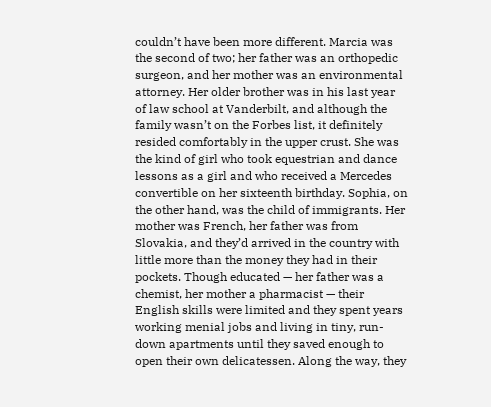couldn’t have been more different. Marcia was the second of two; her father was an orthopedic surgeon, and her mother was an environmental attorney. Her older brother was in his last year of law school at Vanderbilt, and although the family wasn’t on the Forbes list, it definitely resided comfortably in the upper crust. She was the kind of girl who took equestrian and dance lessons as a girl and who received a Mercedes convertible on her sixteenth birthday. Sophia, on the other hand, was the child of immigrants. Her mother was French, her father was from Slovakia, and they’d arrived in the country with little more than the money they had in their pockets. Though educated — her father was a chemist, her mother a pharmacist — their English skills were limited and they spent years working menial jobs and living in tiny, run-down apartments until they saved enough to open their own delicatessen. Along the way, they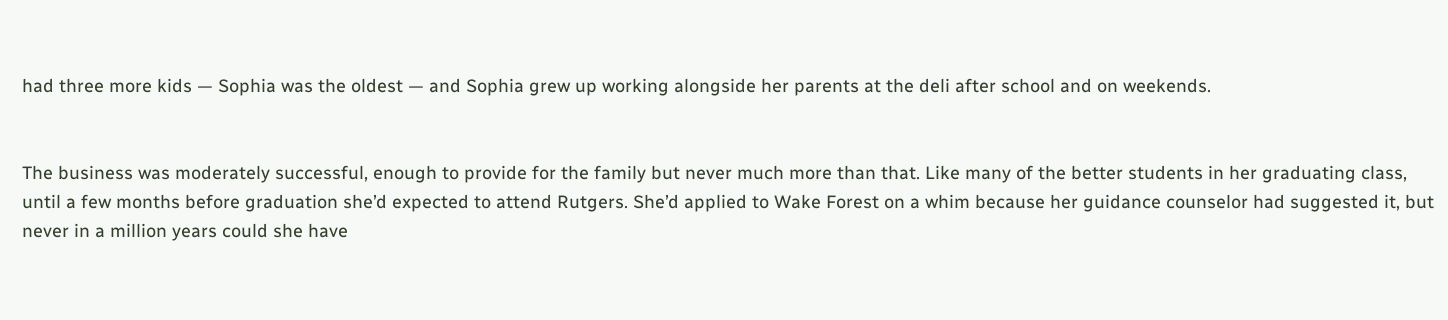had three more kids — Sophia was the oldest — and Sophia grew up working alongside her parents at the deli after school and on weekends.


The business was moderately successful, enough to provide for the family but never much more than that. Like many of the better students in her graduating class, until a few months before graduation she’d expected to attend Rutgers. She’d applied to Wake Forest on a whim because her guidance counselor had suggested it, but never in a million years could she have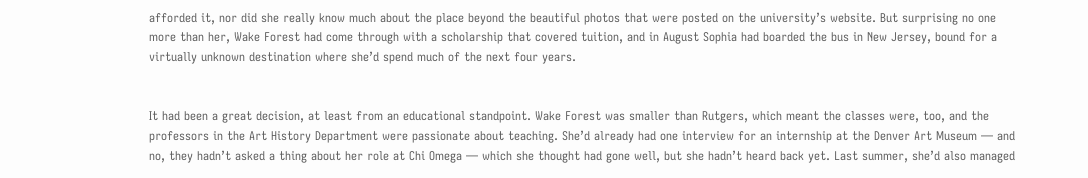afforded it, nor did she really know much about the place beyond the beautiful photos that were posted on the university’s website. But surprising no one more than her, Wake Forest had come through with a scholarship that covered tuition, and in August Sophia had boarded the bus in New Jersey, bound for a virtually unknown destination where she’d spend much of the next four years.


It had been a great decision, at least from an educational standpoint. Wake Forest was smaller than Rutgers, which meant the classes were, too, and the professors in the Art History Department were passionate about teaching. She’d already had one interview for an internship at the Denver Art Museum — and no, they hadn’t asked a thing about her role at Chi Omega — which she thought had gone well, but she hadn’t heard back yet. Last summer, she’d also managed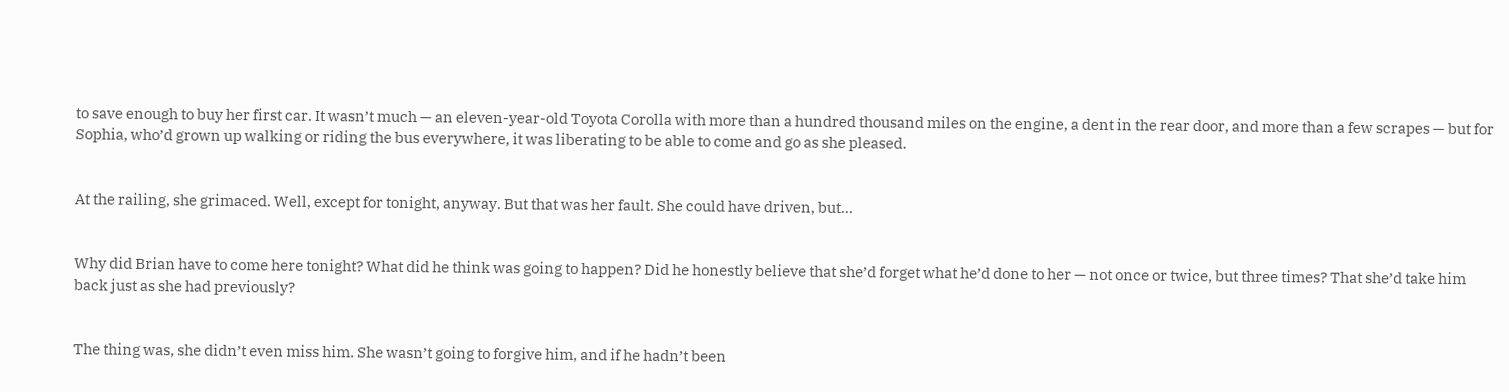to save enough to buy her first car. It wasn’t much — an eleven-year-old Toyota Corolla with more than a hundred thousand miles on the engine, a dent in the rear door, and more than a few scrapes — but for Sophia, who’d grown up walking or riding the bus everywhere, it was liberating to be able to come and go as she pleased.


At the railing, she grimaced. Well, except for tonight, anyway. But that was her fault. She could have driven, but…


Why did Brian have to come here tonight? What did he think was going to happen? Did he honestly believe that she’d forget what he’d done to her — not once or twice, but three times? That she’d take him back just as she had previously?


The thing was, she didn’t even miss him. She wasn’t going to forgive him, and if he hadn’t been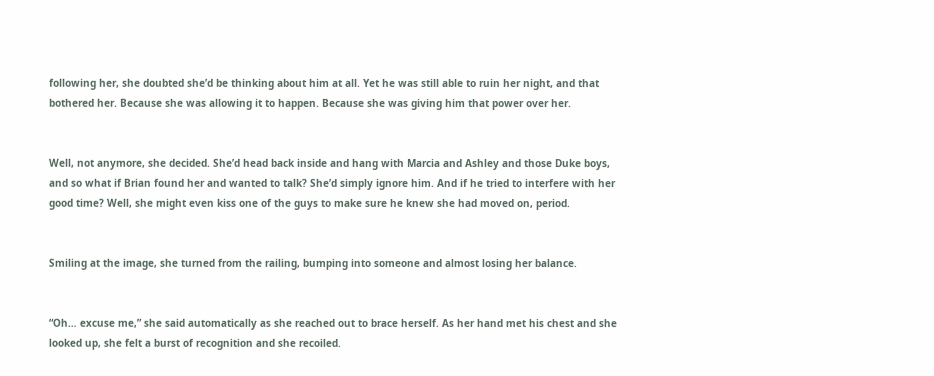following her, she doubted she’d be thinking about him at all. Yet he was still able to ruin her night, and that bothered her. Because she was allowing it to happen. Because she was giving him that power over her.


Well, not anymore, she decided. She’d head back inside and hang with Marcia and Ashley and those Duke boys, and so what if Brian found her and wanted to talk? She’d simply ignore him. And if he tried to interfere with her good time? Well, she might even kiss one of the guys to make sure he knew she had moved on, period.


Smiling at the image, she turned from the railing, bumping into someone and almost losing her balance.


“Oh… excuse me,” she said automatically as she reached out to brace herself. As her hand met his chest and she looked up, she felt a burst of recognition and she recoiled.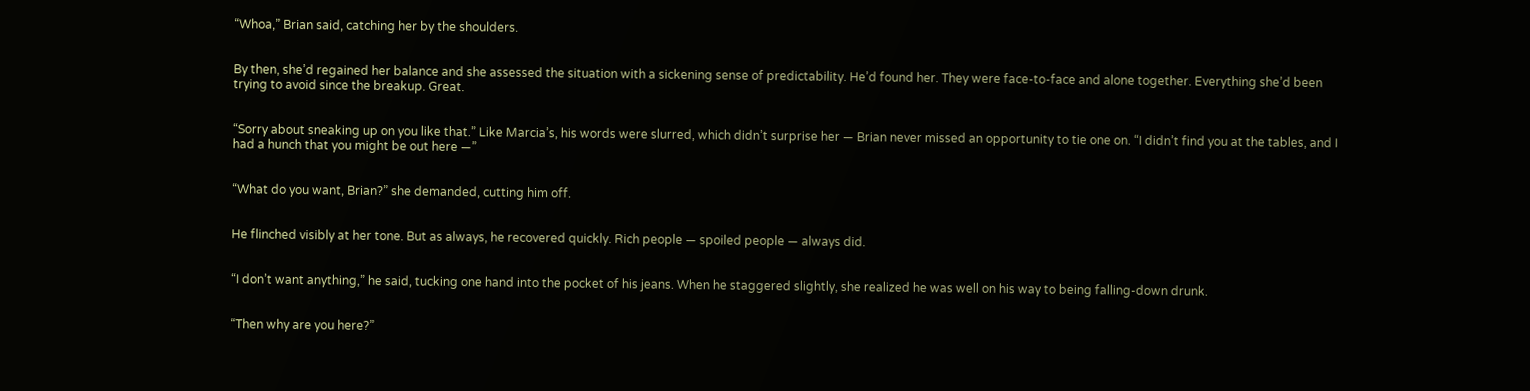“Whoa,” Brian said, catching her by the shoulders.


By then, she’d regained her balance and she assessed the situation with a sickening sense of predictability. He’d found her. They were face-to-face and alone together. Everything she’d been trying to avoid since the breakup. Great.


“Sorry about sneaking up on you like that.” Like Marcia’s, his words were slurred, which didn’t surprise her — Brian never missed an opportunity to tie one on. “I didn’t find you at the tables, and I had a hunch that you might be out here —”


“What do you want, Brian?” she demanded, cutting him off.


He flinched visibly at her tone. But as always, he recovered quickly. Rich people — spoiled people — always did.


“I don’t want anything,” he said, tucking one hand into the pocket of his jeans. When he staggered slightly, she realized he was well on his way to being falling-down drunk.


“Then why are you here?”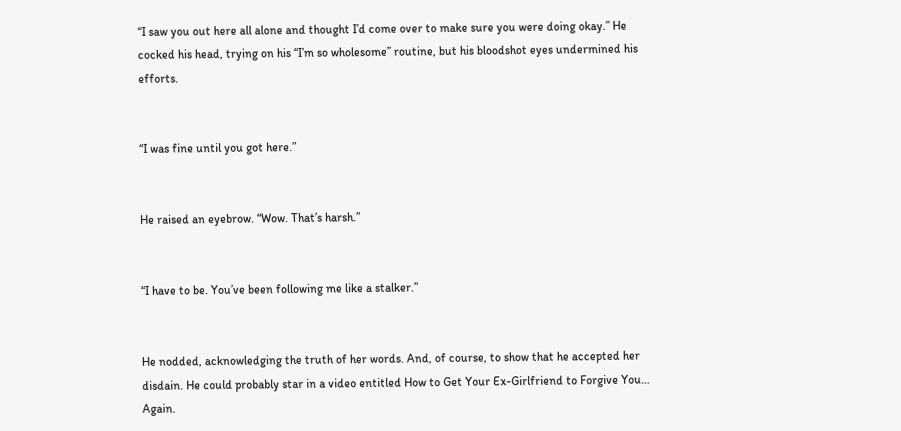“I saw you out here all alone and thought I’d come over to make sure you were doing okay.” He cocked his head, trying on his “I’m so wholesome” routine, but his bloodshot eyes undermined his efforts.


“I was fine until you got here.”


He raised an eyebrow. “Wow. That’s harsh.”


“I have to be. You’ve been following me like a stalker.”


He nodded, acknowledging the truth of her words. And, of course, to show that he accepted her disdain. He could probably star in a video entitled How to Get Your Ex-Girlfriend to Forgive You… Again.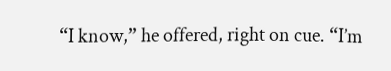“I know,” he offered, right on cue. “I’m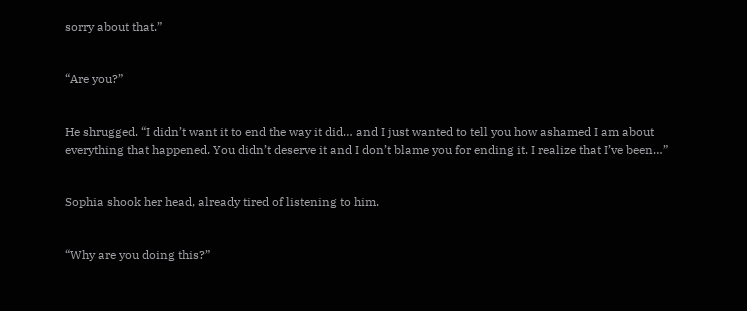sorry about that.”


“Are you?”


He shrugged. “I didn’t want it to end the way it did… and I just wanted to tell you how ashamed I am about everything that happened. You didn’t deserve it and I don’t blame you for ending it. I realize that I’ve been…”


Sophia shook her head, already tired of listening to him.


“Why are you doing this?”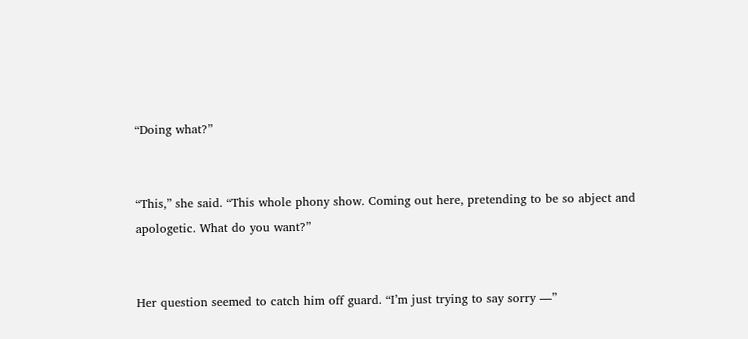“Doing what?”


“This,” she said. “This whole phony show. Coming out here, pretending to be so abject and apologetic. What do you want?”


Her question seemed to catch him off guard. “I’m just trying to say sorry —”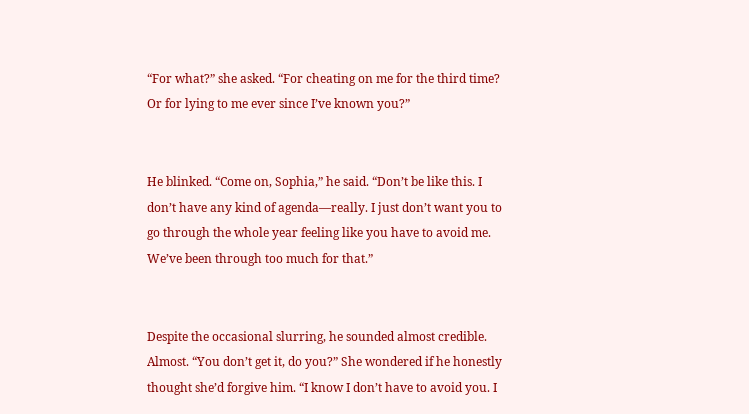“For what?” she asked. “For cheating on me for the third time? Or for lying to me ever since I’ve known you?”


He blinked. “Come on, Sophia,” he said. “Don’t be like this. I don’t have any kind of agenda—really. I just don’t want you to go through the whole year feeling like you have to avoid me. We’ve been through too much for that.”


Despite the occasional slurring, he sounded almost credible. Almost. “You don’t get it, do you?” She wondered if he honestly thought she’d forgive him. “I know I don’t have to avoid you. I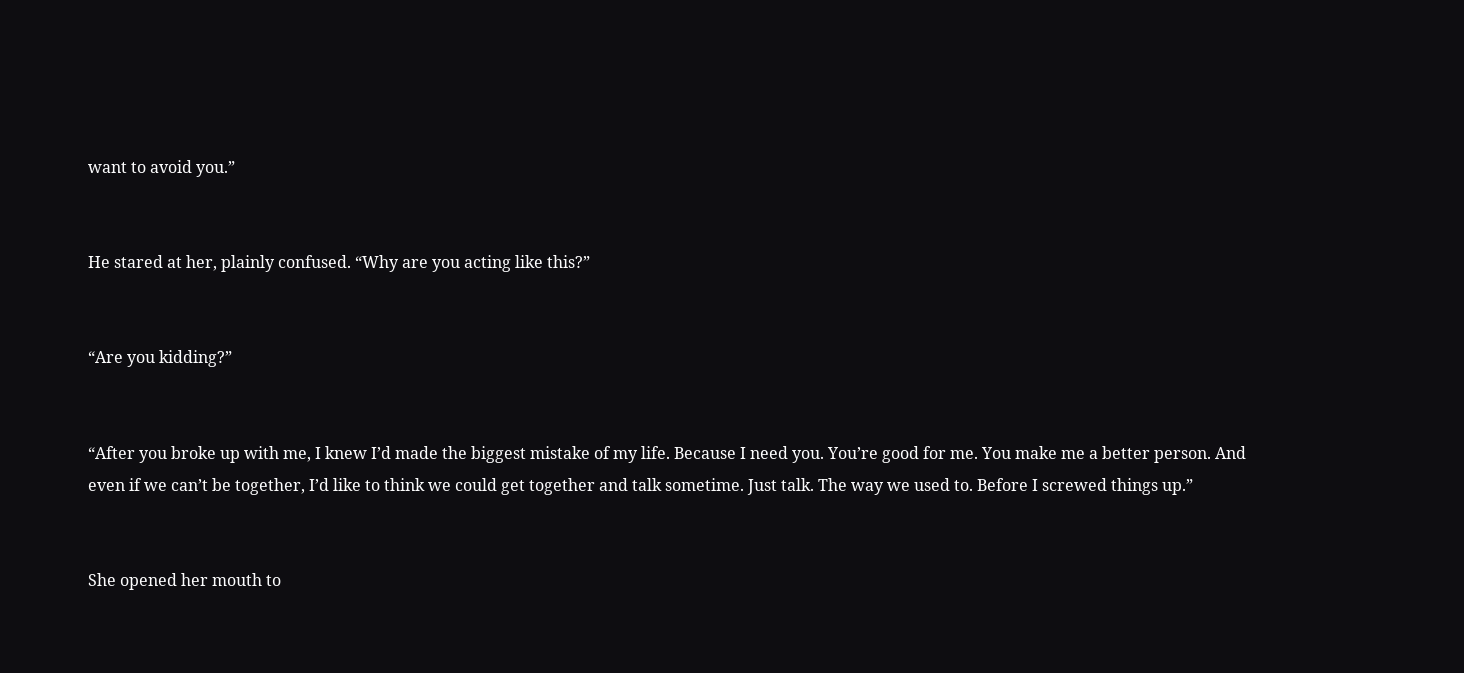want to avoid you.”


He stared at her, plainly confused. “Why are you acting like this?”


“Are you kidding?”


“After you broke up with me, I knew I’d made the biggest mistake of my life. Because I need you. You’re good for me. You make me a better person. And even if we can’t be together, I’d like to think we could get together and talk sometime. Just talk. The way we used to. Before I screwed things up.”


She opened her mouth to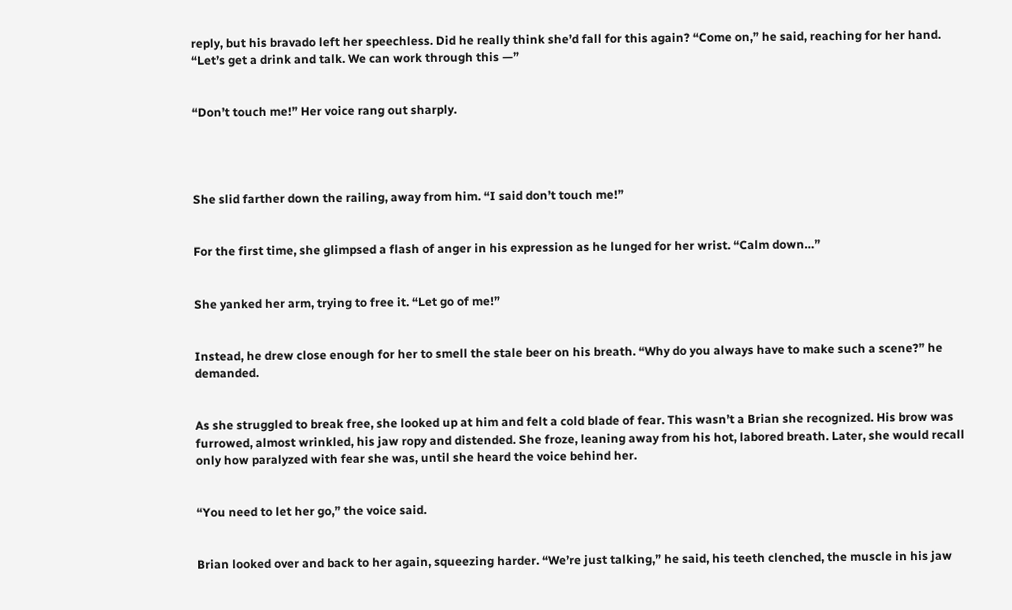reply, but his bravado left her speechless. Did he really think she’d fall for this again? “Come on,” he said, reaching for her hand. “Let’s get a drink and talk. We can work through this —”


“Don’t touch me!” Her voice rang out sharply.




She slid farther down the railing, away from him. “I said don’t touch me!”


For the first time, she glimpsed a flash of anger in his expression as he lunged for her wrist. “Calm down…”


She yanked her arm, trying to free it. “Let go of me!”


Instead, he drew close enough for her to smell the stale beer on his breath. “Why do you always have to make such a scene?” he demanded.


As she struggled to break free, she looked up at him and felt a cold blade of fear. This wasn’t a Brian she recognized. His brow was furrowed, almost wrinkled, his jaw ropy and distended. She froze, leaning away from his hot, labored breath. Later, she would recall only how paralyzed with fear she was, until she heard the voice behind her.


“You need to let her go,” the voice said.


Brian looked over and back to her again, squeezing harder. “We’re just talking,” he said, his teeth clenched, the muscle in his jaw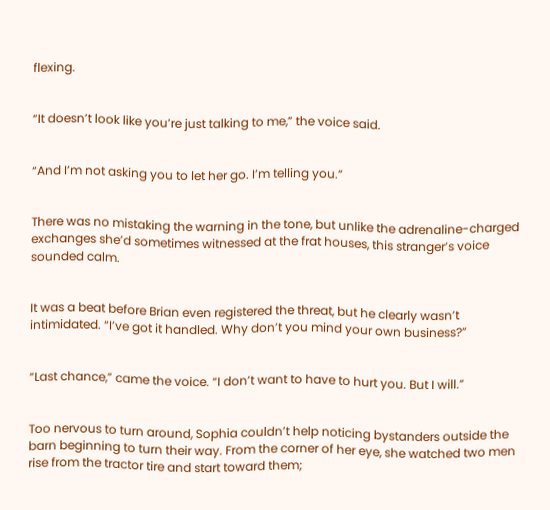flexing.


“It doesn’t look like you’re just talking to me,” the voice said.


“And I’m not asking you to let her go. I’m telling you.”


There was no mistaking the warning in the tone, but unlike the adrenaline-charged exchanges she’d sometimes witnessed at the frat houses, this stranger’s voice sounded calm.


It was a beat before Brian even registered the threat, but he clearly wasn’t intimidated. “I’ve got it handled. Why don’t you mind your own business?”


“Last chance,” came the voice. “I don’t want to have to hurt you. But I will.”


Too nervous to turn around, Sophia couldn’t help noticing bystanders outside the barn beginning to turn their way. From the corner of her eye, she watched two men rise from the tractor tire and start toward them;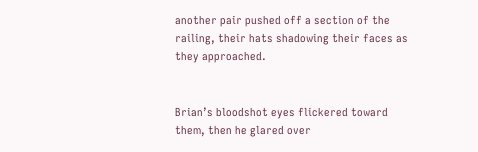another pair pushed off a section of the railing, their hats shadowing their faces as they approached.


Brian’s bloodshot eyes flickered toward them, then he glared over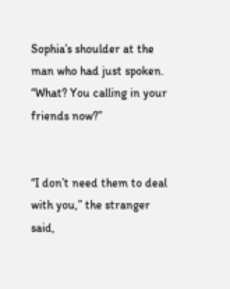Sophia’s shoulder at the man who had just spoken. “What? You calling in your friends now?”


“I don’t need them to deal with you,” the stranger said,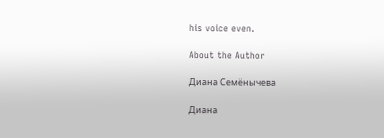his voice even.

About the Author

Диана Семёнычева

Диана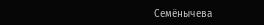Семёнычева